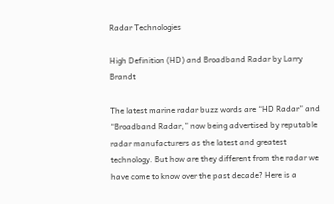Radar Technologies

High Definition (HD) and Broadband Radar by Larry Brandt

The latest marine radar buzz words are “HD Radar” and “Broadband Radar,” now being advertised by reputable radar manufacturers as the latest and greatest technology. But how are they different from the radar we have come to know over the past decade? Here is a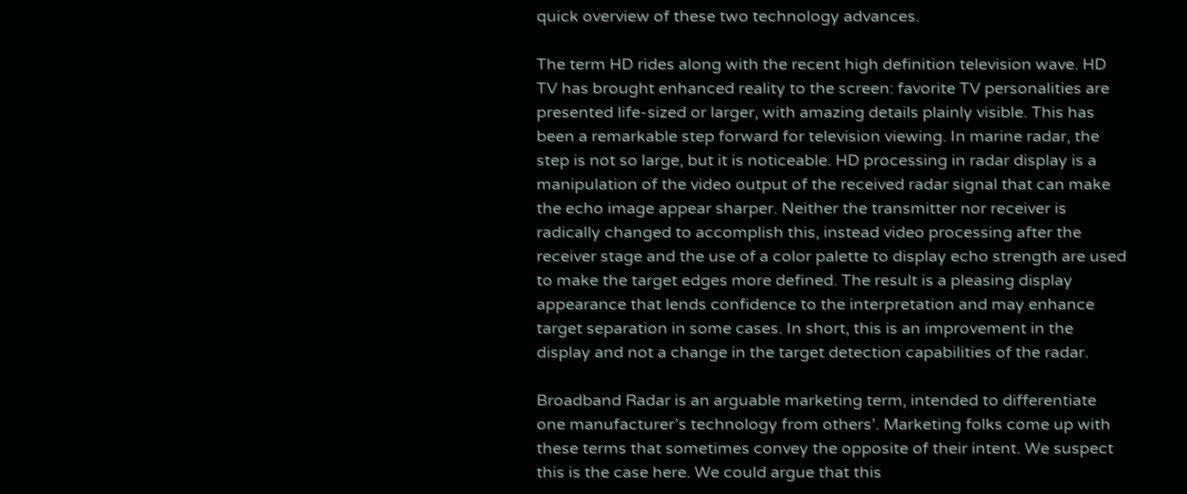quick overview of these two technology advances.

The term HD rides along with the recent high definition television wave. HD TV has brought enhanced reality to the screen: favorite TV personalities are presented life-sized or larger, with amazing details plainly visible. This has been a remarkable step forward for television viewing. In marine radar, the step is not so large, but it is noticeable. HD processing in radar display is a manipulation of the video output of the received radar signal that can make the echo image appear sharper. Neither the transmitter nor receiver is radically changed to accomplish this, instead video processing after the receiver stage and the use of a color palette to display echo strength are used to make the target edges more defined. The result is a pleasing display appearance that lends confidence to the interpretation and may enhance target separation in some cases. In short, this is an improvement in the display and not a change in the target detection capabilities of the radar.

Broadband Radar is an arguable marketing term, intended to differentiate one manufacturer’s technology from others’. Marketing folks come up with these terms that sometimes convey the opposite of their intent. We suspect this is the case here. We could argue that this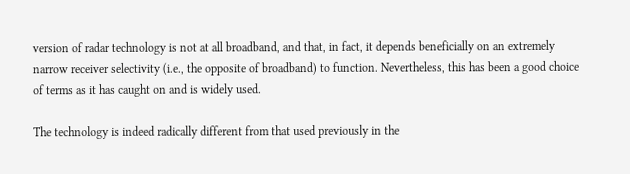version of radar technology is not at all broadband, and that, in fact, it depends beneficially on an extremely narrow receiver selectivity (i.e., the opposite of broadband) to function. Nevertheless, this has been a good choice of terms as it has caught on and is widely used.

The technology is indeed radically different from that used previously in the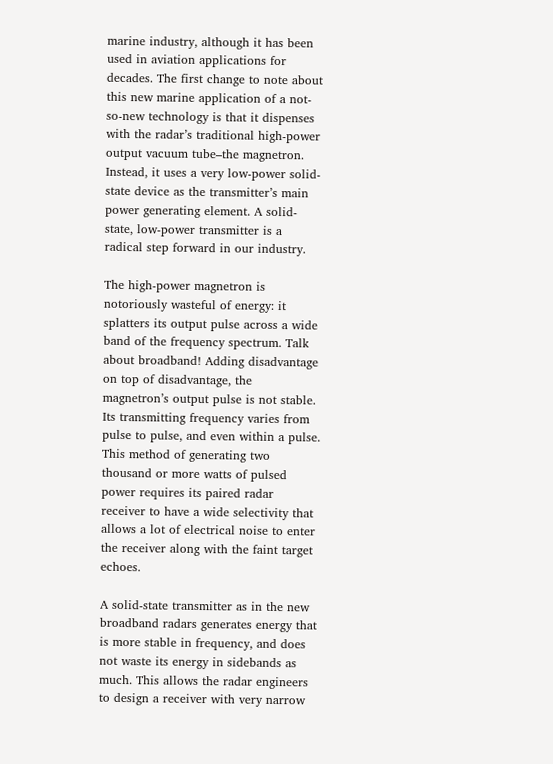marine industry, although it has been used in aviation applications for decades. The first change to note about this new marine application of a not-so-new technology is that it dispenses with the radar’s traditional high-power output vacuum tube–the magnetron. Instead, it uses a very low-power solid-state device as the transmitter’s main power generating element. A solid-state, low-power transmitter is a radical step forward in our industry.

The high-power magnetron is notoriously wasteful of energy: it splatters its output pulse across a wide band of the frequency spectrum. Talk about broadband! Adding disadvantage on top of disadvantage, the magnetron’s output pulse is not stable. Its transmitting frequency varies from pulse to pulse, and even within a pulse. This method of generating two thousand or more watts of pulsed power requires its paired radar receiver to have a wide selectivity that allows a lot of electrical noise to enter the receiver along with the faint target echoes.

A solid-state transmitter as in the new broadband radars generates energy that is more stable in frequency, and does not waste its energy in sidebands as much. This allows the radar engineers to design a receiver with very narrow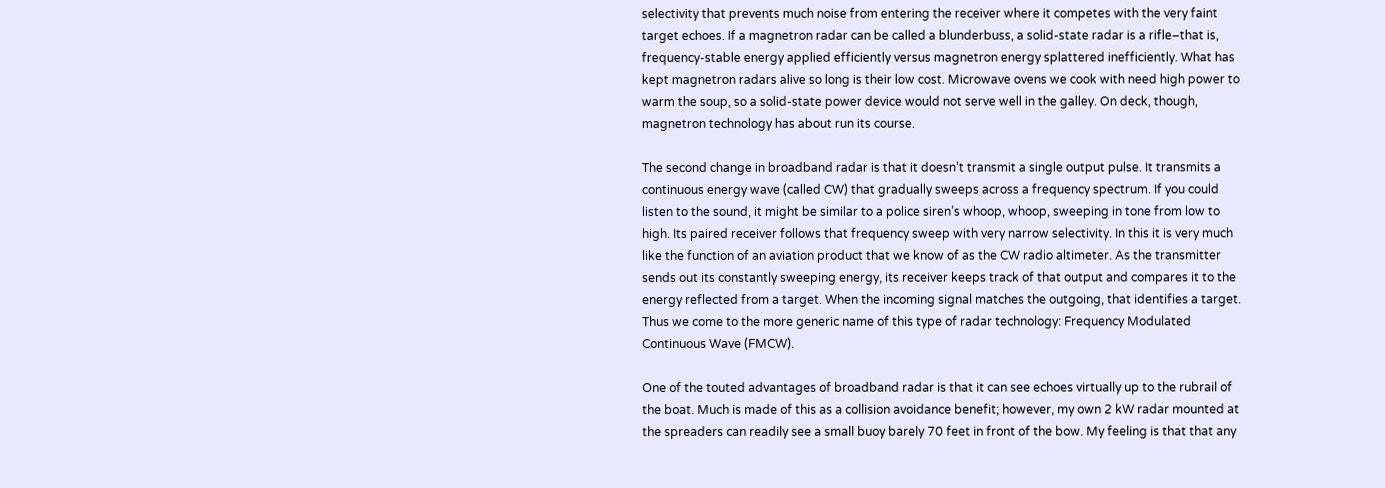selectivity that prevents much noise from entering the receiver where it competes with the very faint target echoes. If a magnetron radar can be called a blunderbuss, a solid-state radar is a rifle–that is, frequency-stable energy applied efficiently versus magnetron energy splattered inefficiently. What has kept magnetron radars alive so long is their low cost. Microwave ovens we cook with need high power to warm the soup, so a solid-state power device would not serve well in the galley. On deck, though, magnetron technology has about run its course.

The second change in broadband radar is that it doesn’t transmit a single output pulse. It transmits a continuous energy wave (called CW) that gradually sweeps across a frequency spectrum. If you could listen to the sound, it might be similar to a police siren’s whoop, whoop, sweeping in tone from low to high. Its paired receiver follows that frequency sweep with very narrow selectivity. In this it is very much like the function of an aviation product that we know of as the CW radio altimeter. As the transmitter sends out its constantly sweeping energy, its receiver keeps track of that output and compares it to the energy reflected from a target. When the incoming signal matches the outgoing, that identifies a target. Thus we come to the more generic name of this type of radar technology: Frequency Modulated Continuous Wave (FMCW).

One of the touted advantages of broadband radar is that it can see echoes virtually up to the rubrail of the boat. Much is made of this as a collision avoidance benefit; however, my own 2 kW radar mounted at the spreaders can readily see a small buoy barely 70 feet in front of the bow. My feeling is that that any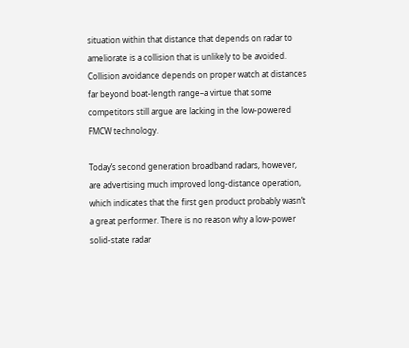situation within that distance that depends on radar to ameliorate is a collision that is unlikely to be avoided. Collision avoidance depends on proper watch at distances far beyond boat-length range–a virtue that some competitors still argue are lacking in the low-powered FMCW technology.

Today’s second generation broadband radars, however, are advertising much improved long-distance operation, which indicates that the first gen product probably wasn’t a great performer. There is no reason why a low-power solid-state radar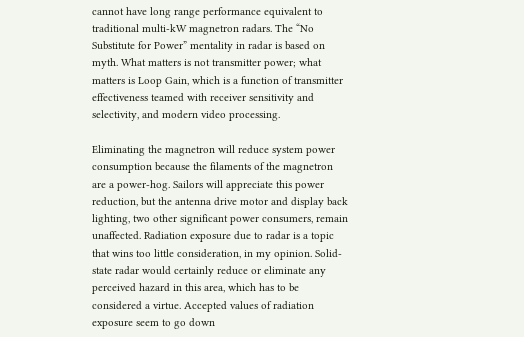cannot have long range performance equivalent to traditional multi-kW magnetron radars. The “No Substitute for Power” mentality in radar is based on myth. What matters is not transmitter power; what matters is Loop Gain, which is a function of transmitter effectiveness teamed with receiver sensitivity and selectivity, and modern video processing.

Eliminating the magnetron will reduce system power consumption because the filaments of the magnetron are a power-hog. Sailors will appreciate this power reduction, but the antenna drive motor and display back lighting, two other significant power consumers, remain unaffected. Radiation exposure due to radar is a topic that wins too little consideration, in my opinion. Solid-state radar would certainly reduce or eliminate any perceived hazard in this area, which has to be considered a virtue. Accepted values of radiation exposure seem to go down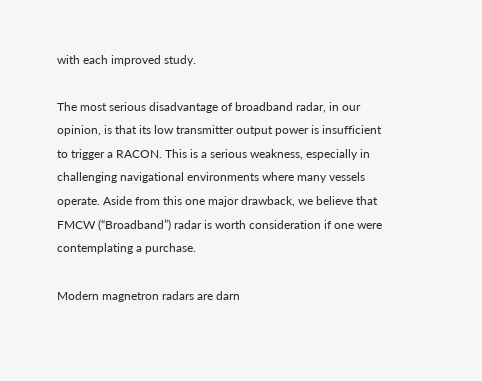with each improved study.

The most serious disadvantage of broadband radar, in our opinion, is that its low transmitter output power is insufficient to trigger a RACON. This is a serious weakness, especially in challenging navigational environments where many vessels operate. Aside from this one major drawback, we believe that FMCW (“Broadband”) radar is worth consideration if one were contemplating a purchase.

Modern magnetron radars are darn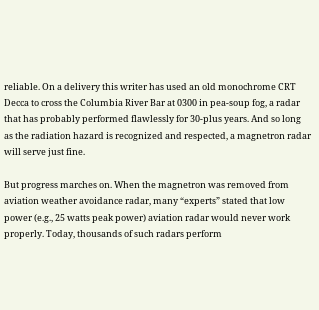reliable. On a delivery this writer has used an old monochrome CRT Decca to cross the Columbia River Bar at 0300 in pea-soup fog, a radar that has probably performed flawlessly for 30-plus years. And so long as the radiation hazard is recognized and respected, a magnetron radar will serve just fine.

But progress marches on. When the magnetron was removed from aviation weather avoidance radar, many “experts” stated that low power (e.g., 25 watts peak power) aviation radar would never work properly. Today, thousands of such radars perform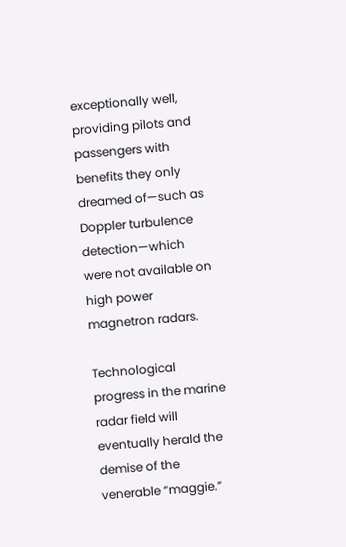exceptionally well, providing pilots and passengers with benefits they only dreamed of—such as Doppler turbulence detection—which were not available on high power magnetron radars.

Technological progress in the marine radar field will eventually herald the demise of the venerable “maggie.”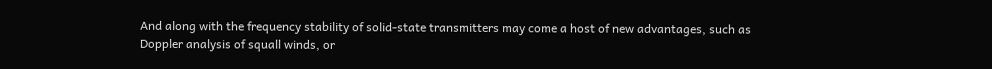And along with the frequency stability of solid-state transmitters may come a host of new advantages, such as Doppler analysis of squall winds, or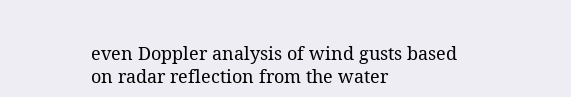even Doppler analysis of wind gusts based on radar reflection from the water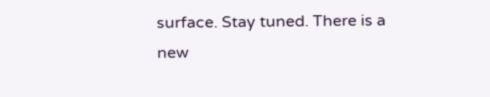surface. Stay tuned. There is a new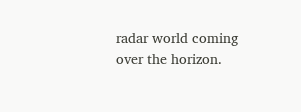radar world coming over the horizon.